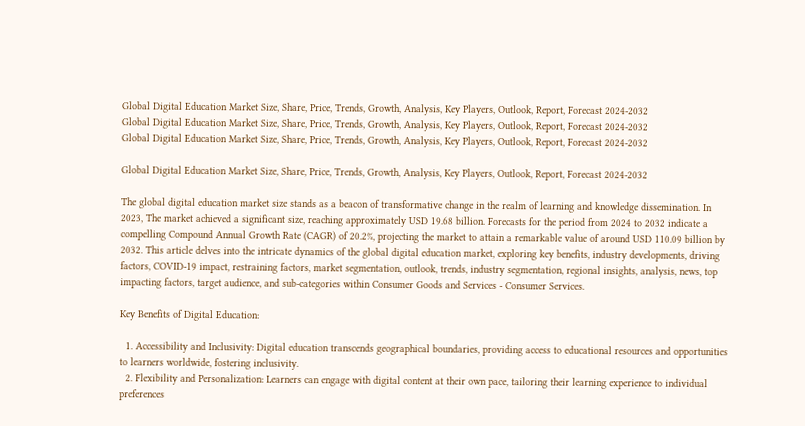Global Digital Education Market Size, Share, Price, Trends, Growth, Analysis, Key Players, Outlook, Report, Forecast 2024-2032
Global Digital Education Market Size, Share, Price, Trends, Growth, Analysis, Key Players, Outlook, Report, Forecast 2024-2032
Global Digital Education Market Size, Share, Price, Trends, Growth, Analysis, Key Players, Outlook, Report, Forecast 2024-2032

Global Digital Education Market Size, Share, Price, Trends, Growth, Analysis, Key Players, Outlook, Report, Forecast 2024-2032

The global digital education market size stands as a beacon of transformative change in the realm of learning and knowledge dissemination. In 2023, The market achieved a significant size, reaching approximately USD 19.68 billion. Forecasts for the period from 2024 to 2032 indicate a compelling Compound Annual Growth Rate (CAGR) of 20.2%, projecting the market to attain a remarkable value of around USD 110.09 billion by 2032. This article delves into the intricate dynamics of the global digital education market, exploring key benefits, industry developments, driving factors, COVID-19 impact, restraining factors, market segmentation, outlook, trends, industry segmentation, regional insights, analysis, news, top impacting factors, target audience, and sub-categories within Consumer Goods and Services - Consumer Services.

Key Benefits of Digital Education:

  1. Accessibility and Inclusivity: Digital education transcends geographical boundaries, providing access to educational resources and opportunities to learners worldwide, fostering inclusivity.
  2. Flexibility and Personalization: Learners can engage with digital content at their own pace, tailoring their learning experience to individual preferences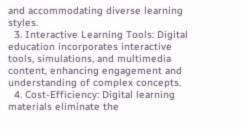and accommodating diverse learning styles.
  3. Interactive Learning Tools: Digital education incorporates interactive tools, simulations, and multimedia content, enhancing engagement and understanding of complex concepts.
  4. Cost-Efficiency: Digital learning materials eliminate the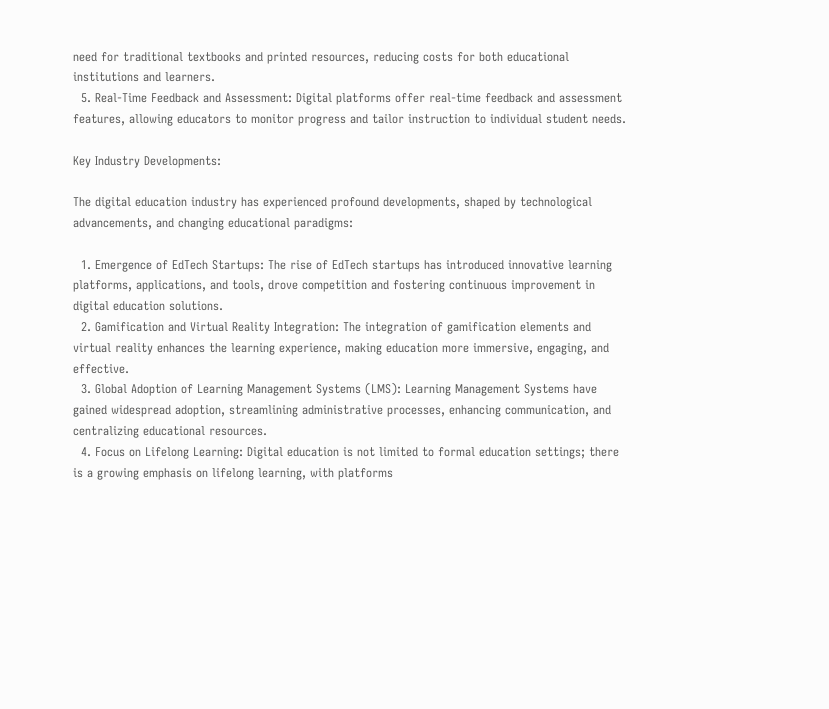need for traditional textbooks and printed resources, reducing costs for both educational institutions and learners.
  5. Real-Time Feedback and Assessment: Digital platforms offer real-time feedback and assessment features, allowing educators to monitor progress and tailor instruction to individual student needs.

Key Industry Developments:

The digital education industry has experienced profound developments, shaped by technological advancements, and changing educational paradigms:

  1. Emergence of EdTech Startups: The rise of EdTech startups has introduced innovative learning platforms, applications, and tools, drove competition and fostering continuous improvement in digital education solutions.
  2. Gamification and Virtual Reality Integration: The integration of gamification elements and virtual reality enhances the learning experience, making education more immersive, engaging, and effective.
  3. Global Adoption of Learning Management Systems (LMS): Learning Management Systems have gained widespread adoption, streamlining administrative processes, enhancing communication, and centralizing educational resources.
  4. Focus on Lifelong Learning: Digital education is not limited to formal education settings; there is a growing emphasis on lifelong learning, with platforms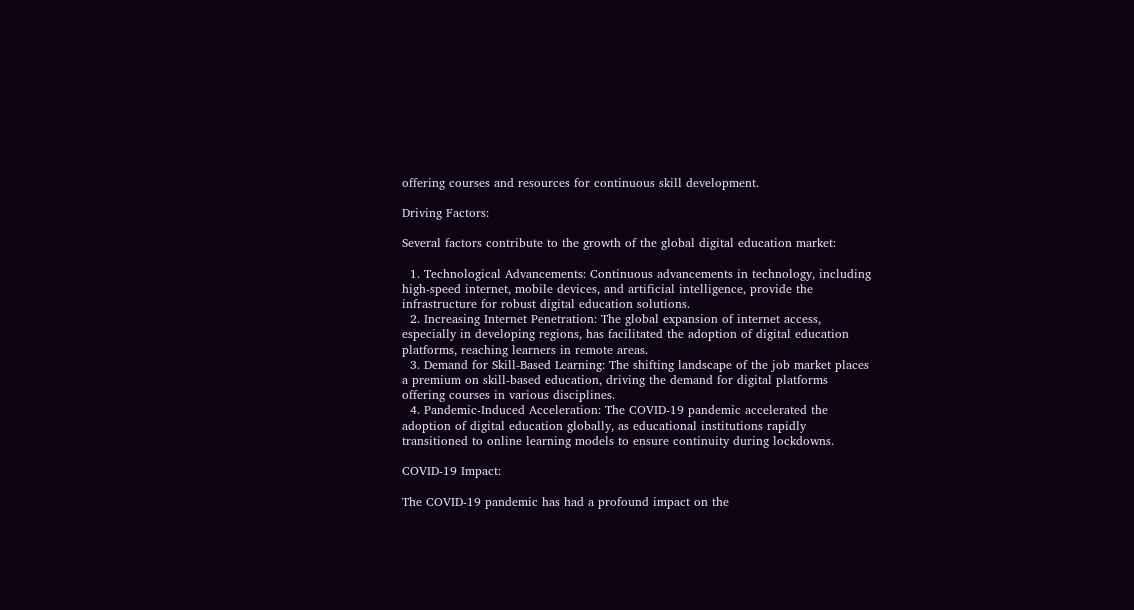offering courses and resources for continuous skill development.

Driving Factors:

Several factors contribute to the growth of the global digital education market:

  1. Technological Advancements: Continuous advancements in technology, including high-speed internet, mobile devices, and artificial intelligence, provide the infrastructure for robust digital education solutions.
  2. Increasing Internet Penetration: The global expansion of internet access, especially in developing regions, has facilitated the adoption of digital education platforms, reaching learners in remote areas.
  3. Demand for Skill-Based Learning: The shifting landscape of the job market places a premium on skill-based education, driving the demand for digital platforms offering courses in various disciplines.
  4. Pandemic-Induced Acceleration: The COVID-19 pandemic accelerated the adoption of digital education globally, as educational institutions rapidly transitioned to online learning models to ensure continuity during lockdowns.

COVID-19 Impact:

The COVID-19 pandemic has had a profound impact on the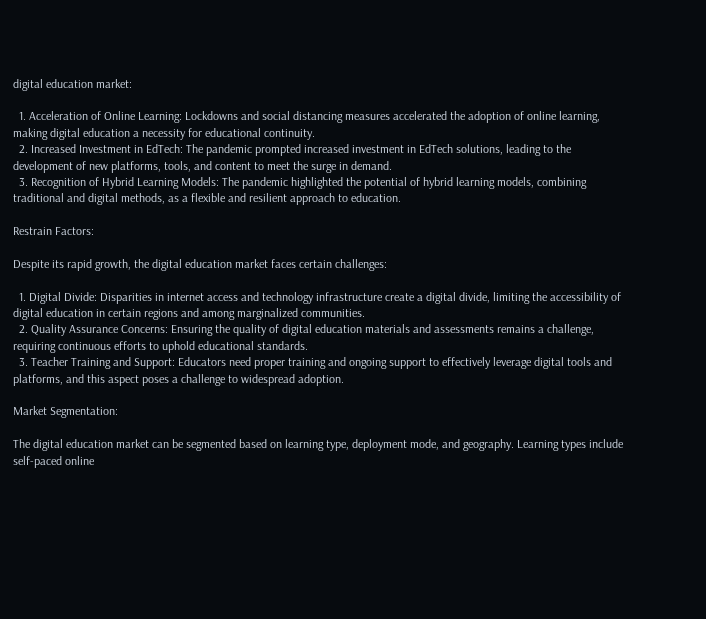digital education market:

  1. Acceleration of Online Learning: Lockdowns and social distancing measures accelerated the adoption of online learning, making digital education a necessity for educational continuity.
  2. Increased Investment in EdTech: The pandemic prompted increased investment in EdTech solutions, leading to the development of new platforms, tools, and content to meet the surge in demand.
  3. Recognition of Hybrid Learning Models: The pandemic highlighted the potential of hybrid learning models, combining traditional and digital methods, as a flexible and resilient approach to education.

Restrain Factors:

Despite its rapid growth, the digital education market faces certain challenges:

  1. Digital Divide: Disparities in internet access and technology infrastructure create a digital divide, limiting the accessibility of digital education in certain regions and among marginalized communities.
  2. Quality Assurance Concerns: Ensuring the quality of digital education materials and assessments remains a challenge, requiring continuous efforts to uphold educational standards.
  3. Teacher Training and Support: Educators need proper training and ongoing support to effectively leverage digital tools and platforms, and this aspect poses a challenge to widespread adoption.

Market Segmentation:

The digital education market can be segmented based on learning type, deployment mode, and geography. Learning types include self-paced online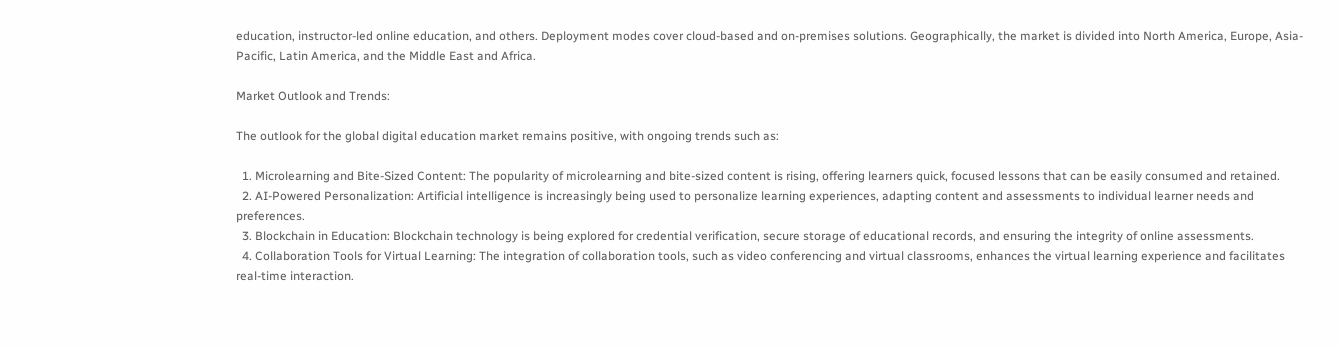education, instructor-led online education, and others. Deployment modes cover cloud-based and on-premises solutions. Geographically, the market is divided into North America, Europe, Asia-Pacific, Latin America, and the Middle East and Africa.

Market Outlook and Trends:

The outlook for the global digital education market remains positive, with ongoing trends such as:

  1. Microlearning and Bite-Sized Content: The popularity of microlearning and bite-sized content is rising, offering learners quick, focused lessons that can be easily consumed and retained.
  2. AI-Powered Personalization: Artificial intelligence is increasingly being used to personalize learning experiences, adapting content and assessments to individual learner needs and preferences.
  3. Blockchain in Education: Blockchain technology is being explored for credential verification, secure storage of educational records, and ensuring the integrity of online assessments.
  4. Collaboration Tools for Virtual Learning: The integration of collaboration tools, such as video conferencing and virtual classrooms, enhances the virtual learning experience and facilitates real-time interaction.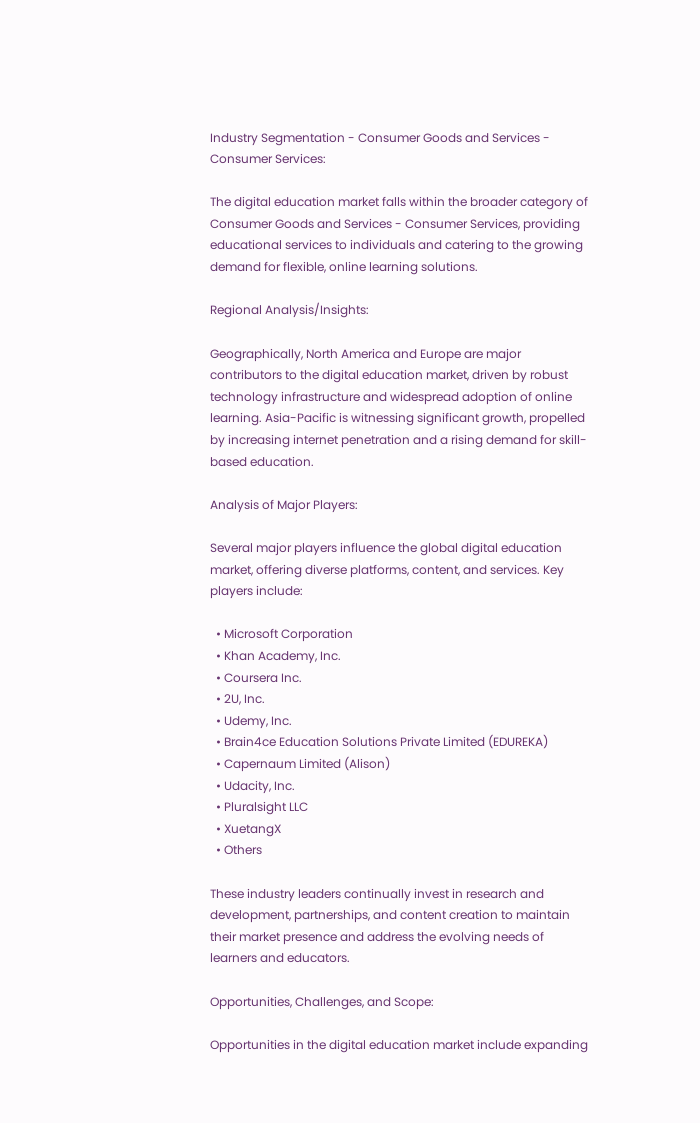Industry Segmentation - Consumer Goods and Services - Consumer Services:

The digital education market falls within the broader category of Consumer Goods and Services - Consumer Services, providing educational services to individuals and catering to the growing demand for flexible, online learning solutions.

Regional Analysis/Insights:

Geographically, North America and Europe are major contributors to the digital education market, driven by robust technology infrastructure and widespread adoption of online learning. Asia-Pacific is witnessing significant growth, propelled by increasing internet penetration and a rising demand for skill-based education.

Analysis of Major Players:

Several major players influence the global digital education market, offering diverse platforms, content, and services. Key players include:

  • Microsoft Corporation
  • Khan Academy, Inc.
  • Coursera Inc.
  • 2U, Inc.
  • Udemy, Inc.
  • Brain4ce Education Solutions Private Limited (EDUREKA)
  • Capernaum Limited (Alison)
  • Udacity, Inc.
  • Pluralsight LLC
  • XuetangX
  • Others

These industry leaders continually invest in research and development, partnerships, and content creation to maintain their market presence and address the evolving needs of learners and educators.

Opportunities, Challenges, and Scope:

Opportunities in the digital education market include expanding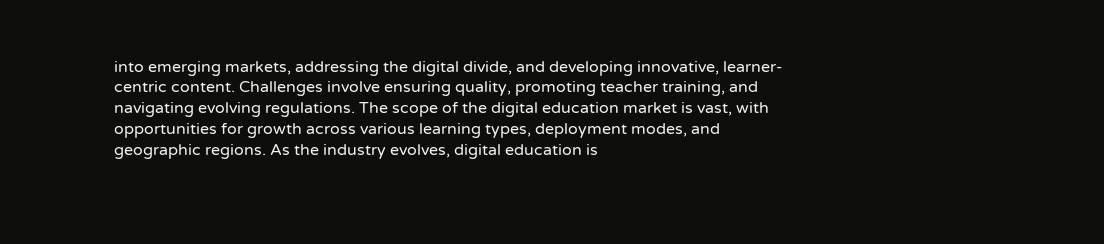into emerging markets, addressing the digital divide, and developing innovative, learner-centric content. Challenges involve ensuring quality, promoting teacher training, and navigating evolving regulations. The scope of the digital education market is vast, with opportunities for growth across various learning types, deployment modes, and geographic regions. As the industry evolves, digital education is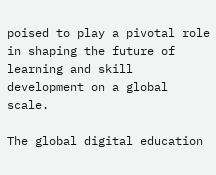poised to play a pivotal role in shaping the future of learning and skill development on a global scale.

The global digital education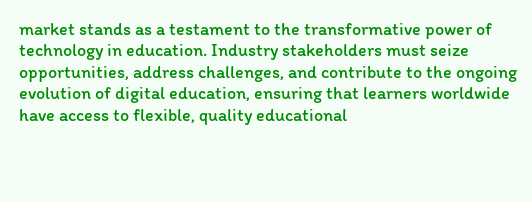market stands as a testament to the transformative power of technology in education. Industry stakeholders must seize opportunities, address challenges, and contribute to the ongoing evolution of digital education, ensuring that learners worldwide have access to flexible, quality educational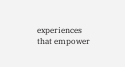experiences that empower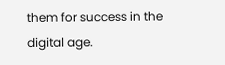them for success in the digital age.